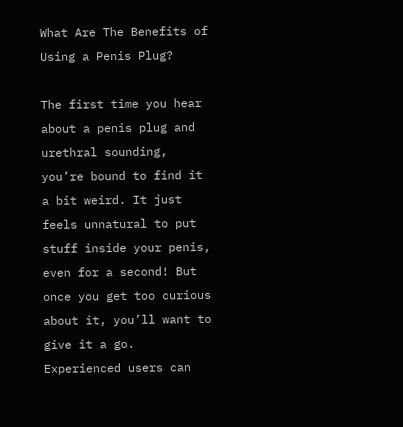What Are The Benefits of Using a Penis Plug?

The first time you hear about a penis plug and urethral sounding, you’re bound to find it a bit weird. It just feels unnatural to put stuff inside your penis, even for a second! But once you get too curious about it, you’ll want to give it a go. Experienced users can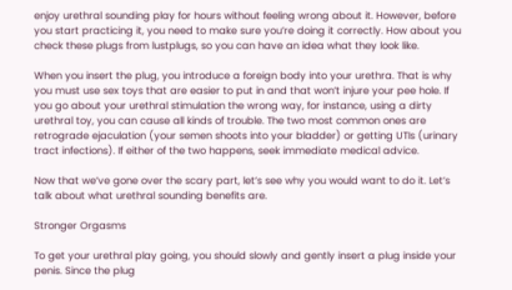enjoy urethral sounding play for hours without feeling wrong about it. However, before you start practicing it, you need to make sure you’re doing it correctly. How about you check these plugs from lustplugs, so you can have an idea what they look like.

When you insert the plug, you introduce a foreign body into your urethra. That is why you must use sex toys that are easier to put in and that won’t injure your pee hole. If you go about your urethral stimulation the wrong way, for instance, using a dirty urethral toy, you can cause all kinds of trouble. The two most common ones are retrograde ejaculation (your semen shoots into your bladder) or getting UTIs (urinary tract infections). If either of the two happens, seek immediate medical advice.

Now that we’ve gone over the scary part, let’s see why you would want to do it. Let’s talk about what urethral sounding benefits are.

Stronger Orgasms

To get your urethral play going, you should slowly and gently insert a plug inside your penis. Since the plug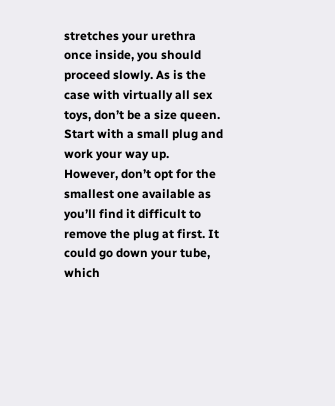stretches your urethra once inside, you should proceed slowly. As is the case with virtually all sex toys, don’t be a size queen. Start with a small plug and work your way up. However, don’t opt for the smallest one available as you’ll find it difficult to remove the plug at first. It could go down your tube, which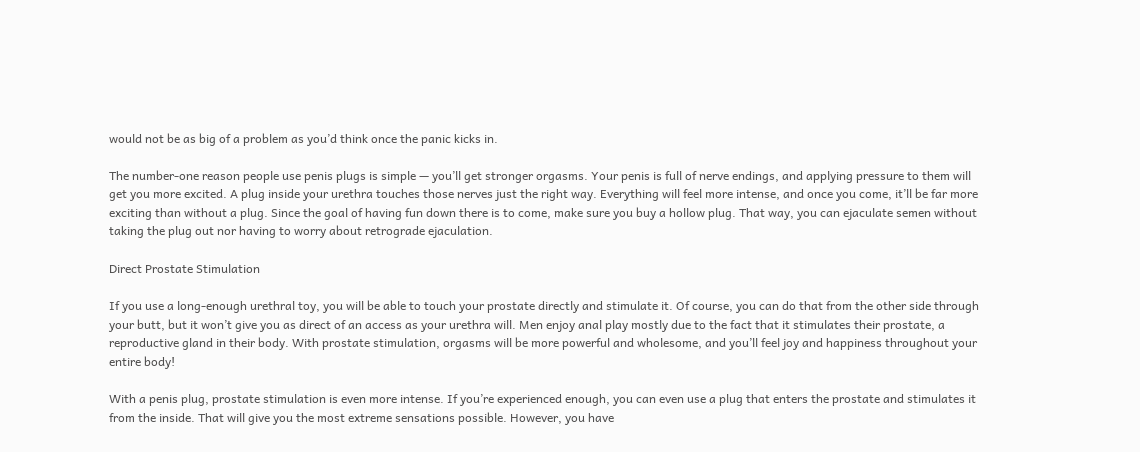would not be as big of a problem as you’d think once the panic kicks in.

The number-one reason people use penis plugs is simple — you’ll get stronger orgasms. Your penis is full of nerve endings, and applying pressure to them will get you more excited. A plug inside your urethra touches those nerves just the right way. Everything will feel more intense, and once you come, it’ll be far more exciting than without a plug. Since the goal of having fun down there is to come, make sure you buy a hollow plug. That way, you can ejaculate semen without taking the plug out nor having to worry about retrograde ejaculation.

Direct Prostate Stimulation

If you use a long-enough urethral toy, you will be able to touch your prostate directly and stimulate it. Of course, you can do that from the other side through your butt, but it won’t give you as direct of an access as your urethra will. Men enjoy anal play mostly due to the fact that it stimulates their prostate, a reproductive gland in their body. With prostate stimulation, orgasms will be more powerful and wholesome, and you’ll feel joy and happiness throughout your entire body!

With a penis plug, prostate stimulation is even more intense. If you’re experienced enough, you can even use a plug that enters the prostate and stimulates it from the inside. That will give you the most extreme sensations possible. However, you have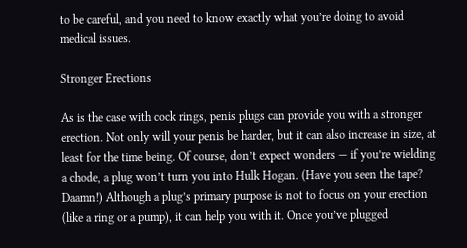to be careful, and you need to know exactly what you’re doing to avoid medical issues.

Stronger Erections

As is the case with cock rings, penis plugs can provide you with a stronger erection. Not only will your penis be harder, but it can also increase in size, at least for the time being. Of course, don’t expect wonders — if you’re wielding a chode, a plug won’t turn you into Hulk Hogan. (Have you seen the tape? Daamn!) Although a plug’s primary purpose is not to focus on your erection (like a ring or a pump), it can help you with it. Once you’ve plugged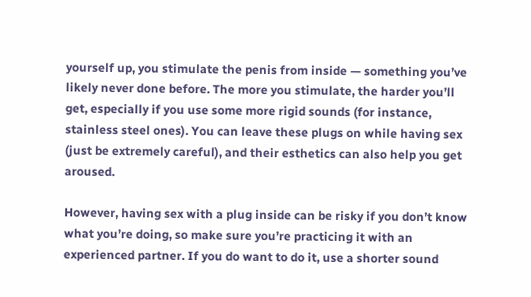yourself up, you stimulate the penis from inside — something you’ve likely never done before. The more you stimulate, the harder you’ll get, especially if you use some more rigid sounds (for instance, stainless steel ones). You can leave these plugs on while having sex (just be extremely careful), and their esthetics can also help you get aroused.

However, having sex with a plug inside can be risky if you don’t know what you’re doing, so make sure you’re practicing it with an experienced partner. If you do want to do it, use a shorter sound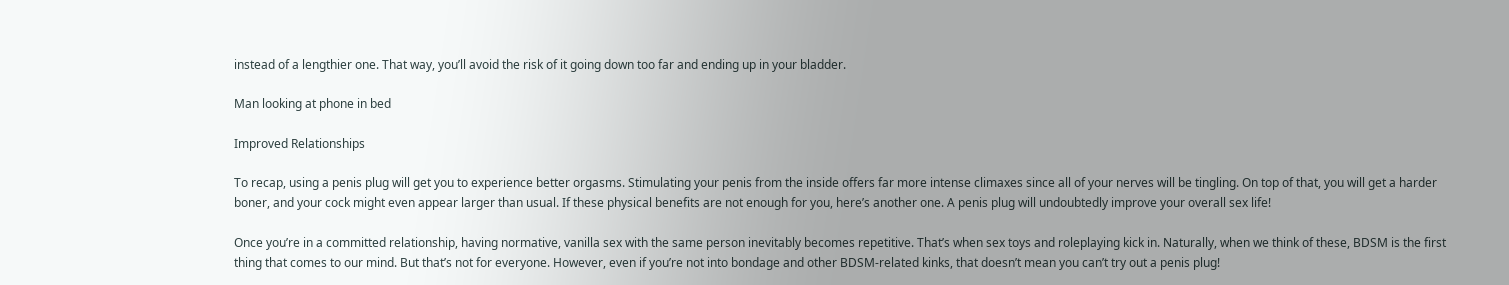instead of a lengthier one. That way, you’ll avoid the risk of it going down too far and ending up in your bladder.

Man looking at phone in bed

Improved Relationships

To recap, using a penis plug will get you to experience better orgasms. Stimulating your penis from the inside offers far more intense climaxes since all of your nerves will be tingling. On top of that, you will get a harder boner, and your cock might even appear larger than usual. If these physical benefits are not enough for you, here’s another one. A penis plug will undoubtedly improve your overall sex life!

Once you’re in a committed relationship, having normative, vanilla sex with the same person inevitably becomes repetitive. That’s when sex toys and roleplaying kick in. Naturally, when we think of these, BDSM is the first thing that comes to our mind. But that’s not for everyone. However, even if you’re not into bondage and other BDSM-related kinks, that doesn’t mean you can’t try out a penis plug!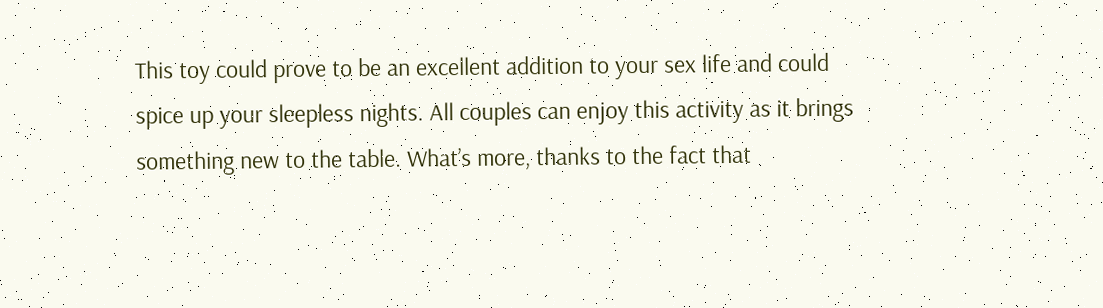This toy could prove to be an excellent addition to your sex life and could spice up your sleepless nights. All couples can enjoy this activity as it brings something new to the table. What’s more, thanks to the fact that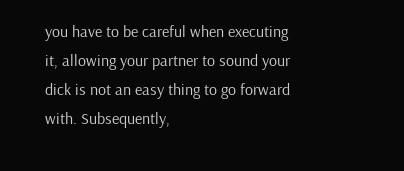you have to be careful when executing it, allowing your partner to sound your dick is not an easy thing to go forward with. Subsequently,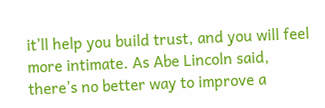it’ll help you build trust, and you will feel more intimate. As Abe Lincoln said, there’s no better way to improve a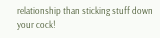relationship than sticking stuff down your cock!